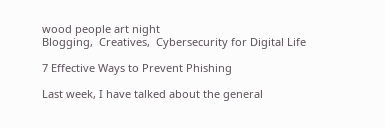wood people art night
Blogging,  Creatives,  Cybersecurity for Digital Life

7 Effective Ways to Prevent Phishing

Last week, I have talked about the general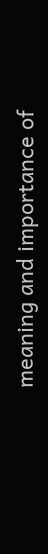meaning and importance of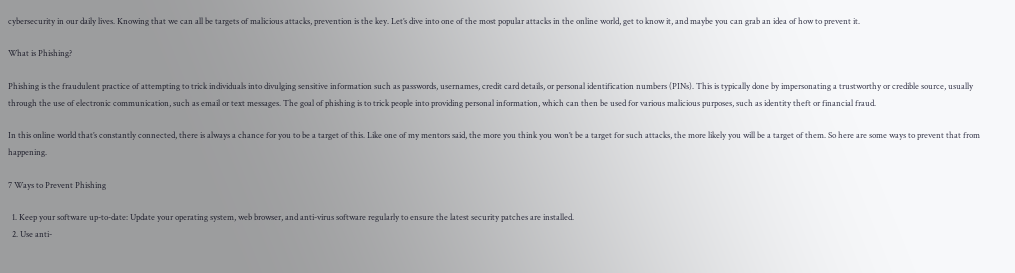cybersecurity in our daily lives. Knowing that we can all be targets of malicious attacks, prevention is the key. Let’s dive into one of the most popular attacks in the online world, get to know it, and maybe you can grab an idea of how to prevent it.

What is Phishing?

Phishing is the fraudulent practice of attempting to trick individuals into divulging sensitive information such as passwords, usernames, credit card details, or personal identification numbers (PINs). This is typically done by impersonating a trustworthy or credible source, usually through the use of electronic communication, such as email or text messages. The goal of phishing is to trick people into providing personal information, which can then be used for various malicious purposes, such as identity theft or financial fraud.

In this online world that’s constantly connected, there is always a chance for you to be a target of this. Like one of my mentors said, the more you think you won’t be a target for such attacks, the more likely you will be a target of them. So here are some ways to prevent that from happening.

7 Ways to Prevent Phishing

  1. Keep your software up-to-date: Update your operating system, web browser, and anti-virus software regularly to ensure the latest security patches are installed.
  2. Use anti-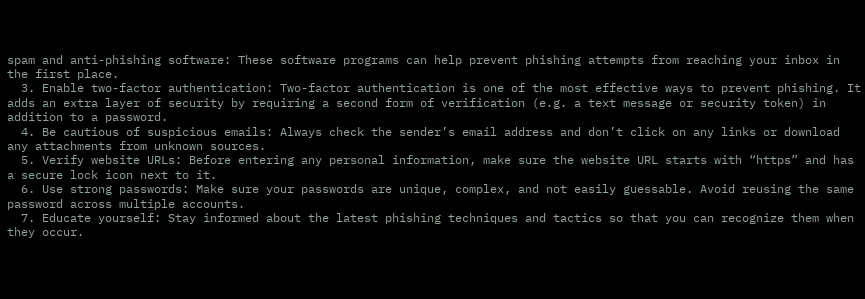spam and anti-phishing software: These software programs can help prevent phishing attempts from reaching your inbox in the first place.
  3. Enable two-factor authentication: Two-factor authentication is one of the most effective ways to prevent phishing. It adds an extra layer of security by requiring a second form of verification (e.g. a text message or security token) in addition to a password.
  4. Be cautious of suspicious emails: Always check the sender’s email address and don’t click on any links or download any attachments from unknown sources.
  5. Verify website URLs: Before entering any personal information, make sure the website URL starts with “https” and has a secure lock icon next to it.
  6. Use strong passwords: Make sure your passwords are unique, complex, and not easily guessable. Avoid reusing the same password across multiple accounts.
  7. Educate yourself: Stay informed about the latest phishing techniques and tactics so that you can recognize them when they occur.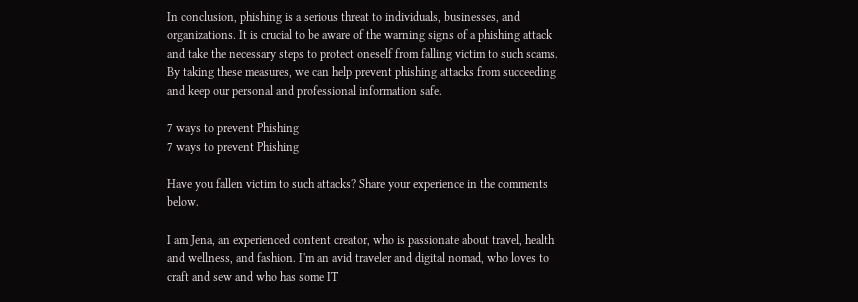In conclusion, phishing is a serious threat to individuals, businesses, and organizations. It is crucial to be aware of the warning signs of a phishing attack and take the necessary steps to protect oneself from falling victim to such scams. By taking these measures, we can help prevent phishing attacks from succeeding and keep our personal and professional information safe.

7 ways to prevent Phishing
7 ways to prevent Phishing

Have you fallen victim to such attacks? Share your experience in the comments below.

I am Jena, an experienced content creator, who is passionate about travel, health and wellness, and fashion. I'm an avid traveler and digital nomad, who loves to craft and sew and who has some IT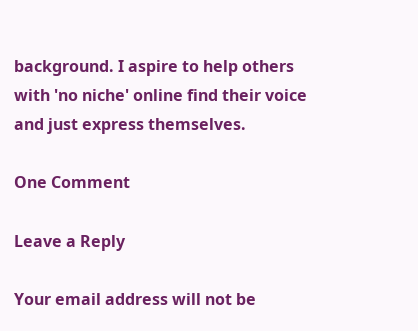background. I aspire to help others with 'no niche' online find their voice and just express themselves.

One Comment

Leave a Reply

Your email address will not be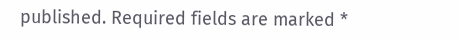published. Required fields are marked *